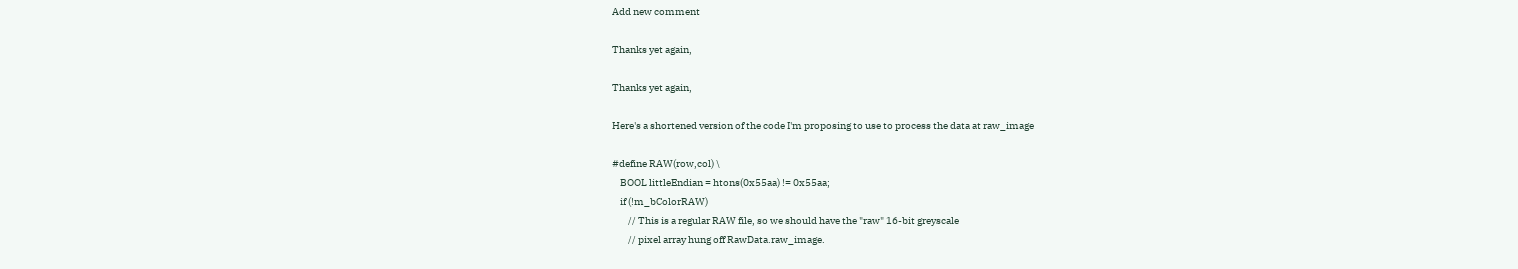Add new comment

Thanks yet again,

Thanks yet again,

Here's a shortened version of the code I'm proposing to use to process the data at raw_image

#define RAW(row,col) \
    BOOL littleEndian = htons(0x55aa) != 0x55aa;
    if (!m_bColorRAW)
        // This is a regular RAW file, so we should have the "raw" 16-bit greyscale
        // pixel array hung off RawData.raw_image.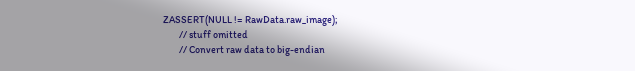ZASSERT(NULL != RawData.raw_image);
        // stuff omitted
        // Convert raw data to big-endian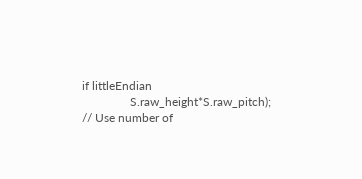if littleEndian
                S.raw_height*S.raw_pitch);      // Use number of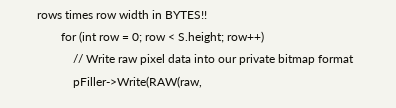rows times row width in BYTES!!
        for (int row = 0; row < S.height; row++)
            // Write raw pixel data into our private bitmap format
            pFiller->Write(RAW(raw,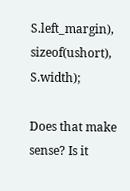S.left_margin), sizeof(ushort), S.width);

Does that make sense? Is it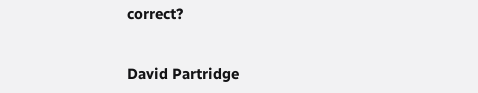correct?


David Partridge